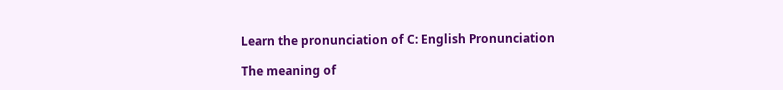Learn the pronunciation of C: English Pronunciation

The meaning of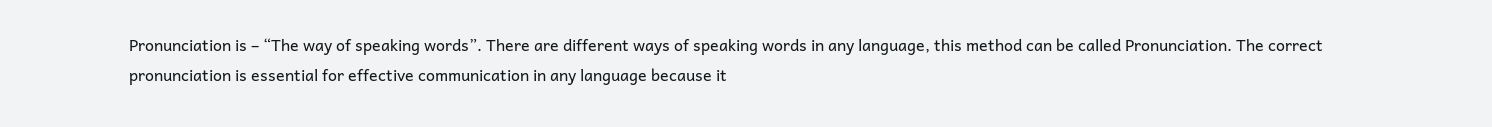Pronunciation is – “The way of speaking words”. There are different ways of speaking words in any language, this method can be called Pronunciation. The correct pronunciation is essential for effective communication in any language because it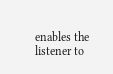enables the listener to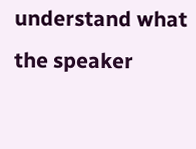understand what the speaker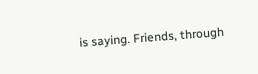is saying. Friends, through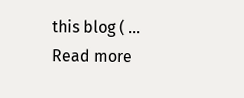this blog ( … Read more